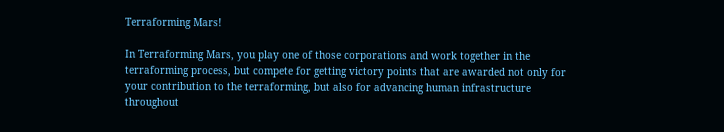Terraforming Mars!

In Terraforming Mars, you play one of those corporations and work together in the terraforming process, but compete for getting victory points that are awarded not only for your contribution to the terraforming, but also for advancing human infrastructure throughout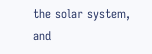the solar system, and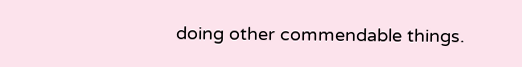doing other commendable things.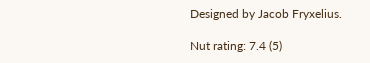Designed by Jacob Fryxelius.

Nut rating: 7.4 (5)